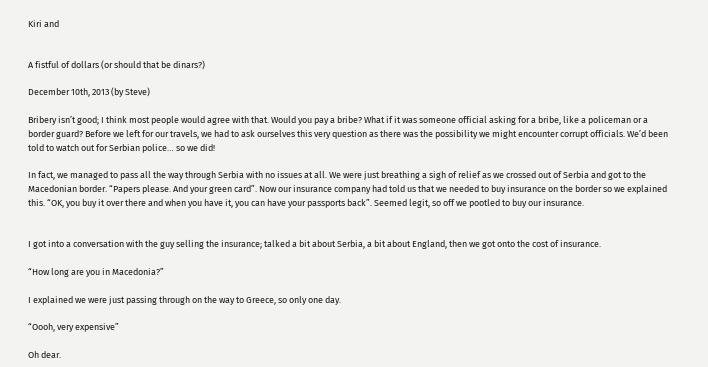Kiri and


A fistful of dollars (or should that be dinars?)

December 10th, 2013 (by Steve)

Bribery isn’t good; I think most people would agree with that. Would you pay a bribe? What if it was someone official asking for a bribe, like a policeman or a border guard? Before we left for our travels, we had to ask ourselves this very question as there was the possibility we might encounter corrupt officials. We’d been told to watch out for Serbian police… so we did!

In fact, we managed to pass all the way through Serbia with no issues at all. We were just breathing a sigh of relief as we crossed out of Serbia and got to the Macedonian border. “Papers please. And your green card”. Now our insurance company had told us that we needed to buy insurance on the border so we explained this. “OK, you buy it over there and when you have it, you can have your passports back”. Seemed legit, so off we pootled to buy our insurance.


I got into a conversation with the guy selling the insurance; talked a bit about Serbia, a bit about England, then we got onto the cost of insurance.

“How long are you in Macedonia?”

I explained we were just passing through on the way to Greece, so only one day.

“Oooh, very expensive”

Oh dear.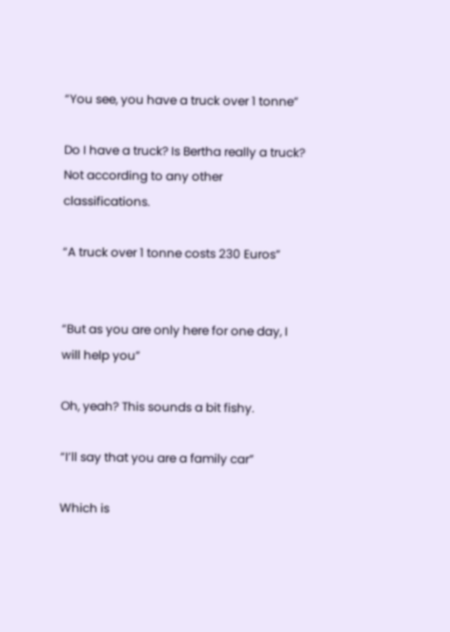“You see, you have a truck over 1 tonne”

Do I have a truck? Is Bertha really a truck? Not according to any other classifications.

“A truck over 1 tonne costs 230 Euros”


“But as you are only here for one day, I will help you”

Oh, yeah? This sounds a bit fishy.

“I’ll say that you are a family car”

Which is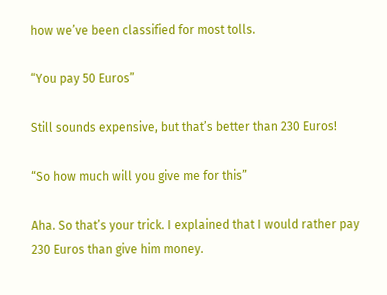how we’ve been classified for most tolls.

“You pay 50 Euros”

Still sounds expensive, but that’s better than 230 Euros!

“So how much will you give me for this”

Aha. So that’s your trick. I explained that I would rather pay 230 Euros than give him money.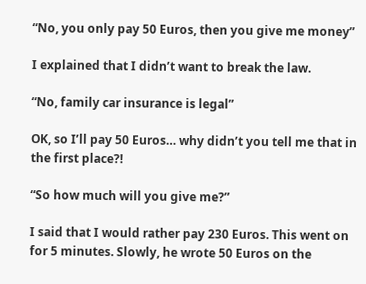“No, you only pay 50 Euros, then you give me money”

I explained that I didn’t want to break the law.

“No, family car insurance is legal”

OK, so I’ll pay 50 Euros… why didn’t you tell me that in the first place?!

“So how much will you give me?”

I said that I would rather pay 230 Euros. This went on for 5 minutes. Slowly, he wrote 50 Euros on the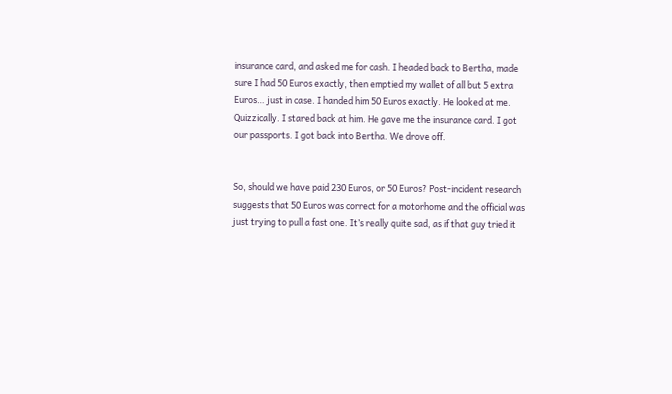insurance card, and asked me for cash. I headed back to Bertha, made sure I had 50 Euros exactly, then emptied my wallet of all but 5 extra Euros… just in case. I handed him 50 Euros exactly. He looked at me. Quizzically. I stared back at him. He gave me the insurance card. I got our passports. I got back into Bertha. We drove off.


So, should we have paid 230 Euros, or 50 Euros? Post-incident research suggests that 50 Euros was correct for a motorhome and the official was just trying to pull a fast one. It’s really quite sad, as if that guy tried it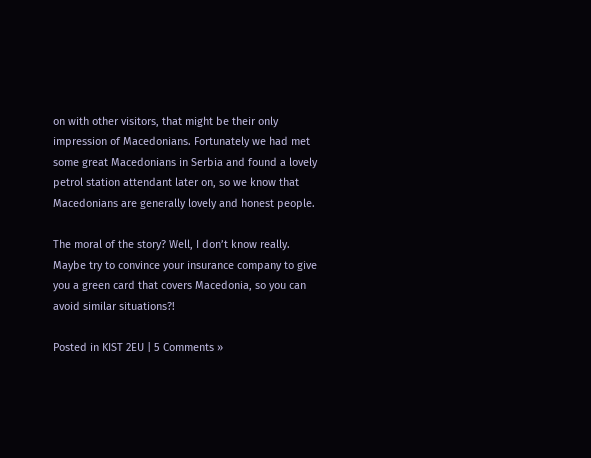on with other visitors, that might be their only impression of Macedonians. Fortunately we had met some great Macedonians in Serbia and found a lovely petrol station attendant later on, so we know that Macedonians are generally lovely and honest people.

The moral of the story? Well, I don’t know really. Maybe try to convince your insurance company to give you a green card that covers Macedonia, so you can avoid similar situations?!

Posted in KIST 2EU | 5 Comments »